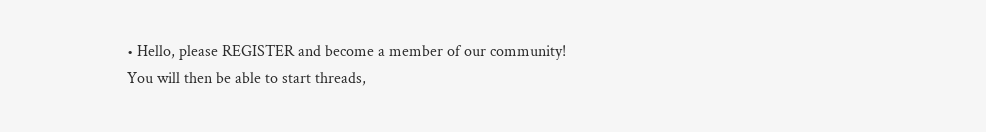• Hello, please REGISTER and become a member of our community! You will then be able to start threads,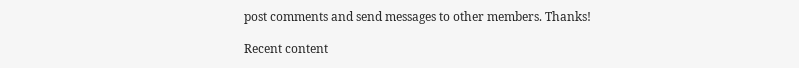post comments and send messages to other members. Thanks!

Recent content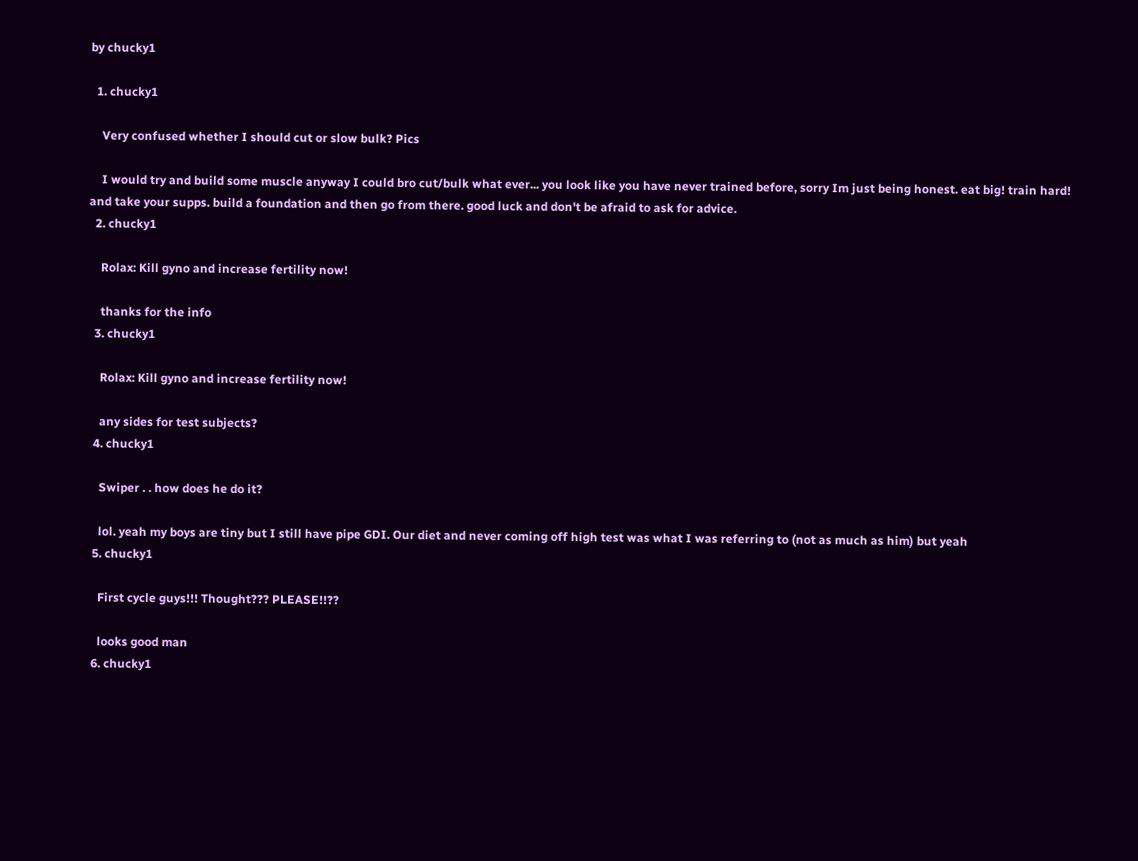by chucky1

  1. chucky1

    Very confused whether I should cut or slow bulk? Pics

    I would try and build some muscle anyway I could bro cut/bulk what ever... you look like you have never trained before, sorry Im just being honest. eat big! train hard! and take your supps. build a foundation and then go from there. good luck and don't be afraid to ask for advice.
  2. chucky1

    Rolax: Kill gyno and increase fertility now!

    thanks for the info
  3. chucky1

    Rolax: Kill gyno and increase fertility now!

    any sides for test subjects?
  4. chucky1

    Swiper . . how does he do it?

    lol. yeah my boys are tiny but I still have pipe GDI. Our diet and never coming off high test was what I was referring to (not as much as him) but yeah
  5. chucky1

    First cycle guys!!! Thought??? PLEASE!!??

    looks good man
  6. chucky1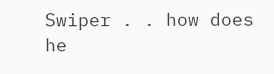Swiper . . how does he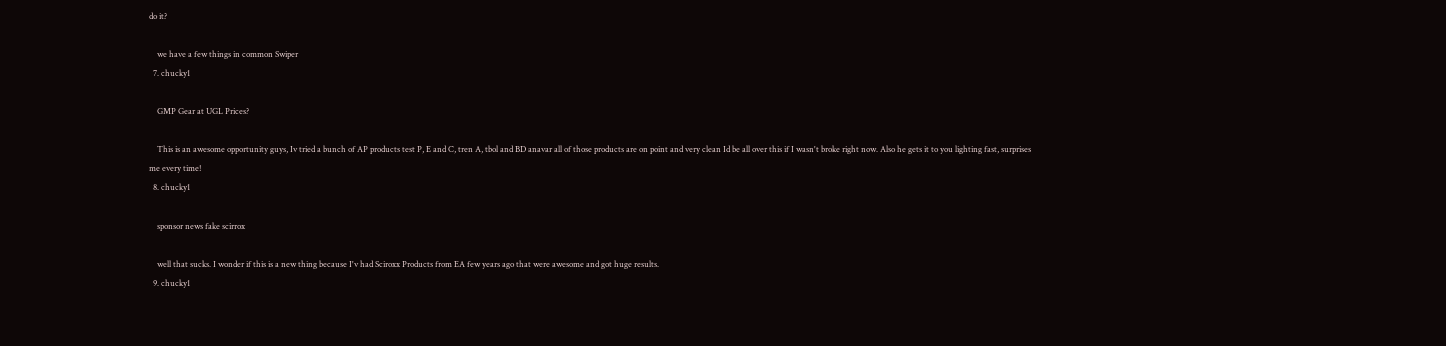do it?

    we have a few things in common Swiper
  7. chucky1

    GMP Gear at UGL Prices?

    This is an awesome opportunity guys, Iv tried a bunch of AP products test P, E and C, tren A, tbol and BD anavar all of those products are on point and very clean Id be all over this if I wasn't broke right now. Also he gets it to you lighting fast, surprises me every time!
  8. chucky1

    sponsor news fake scirrox

    well that sucks. I wonder if this is a new thing because I'v had Sciroxx Products from EA few years ago that were awesome and got huge results.
  9. chucky1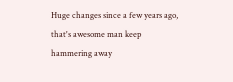Huge changes since a few years ago, that's awesome man keep hammering away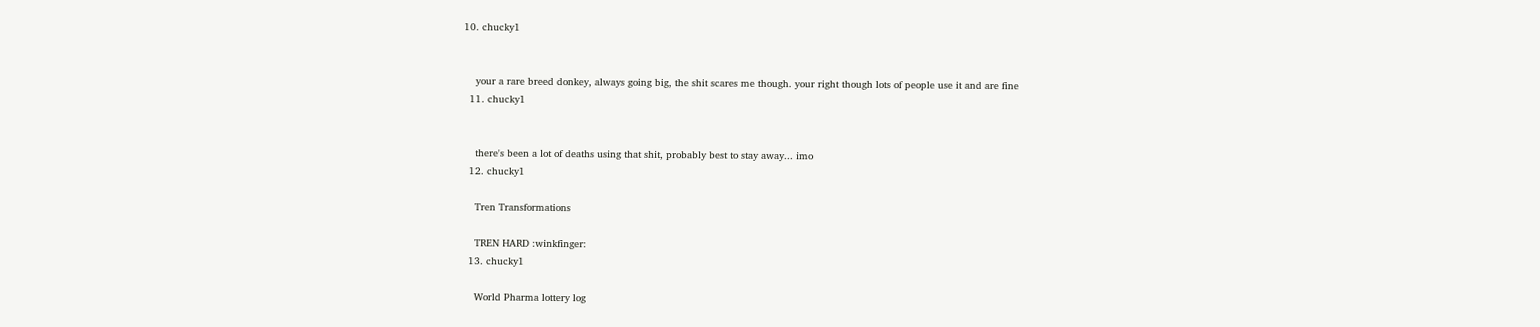10. chucky1


    your a rare breed donkey, always going big, the shit scares me though. your right though lots of people use it and are fine
  11. chucky1


    there's been a lot of deaths using that shit, probably best to stay away... imo
  12. chucky1

    Tren Transformations

    TREN HARD :winkfinger:
  13. chucky1

    World Pharma lottery log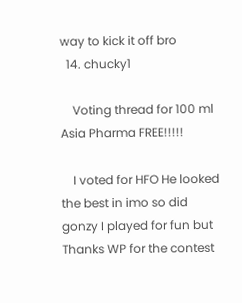way to kick it off bro
  14. chucky1

    Voting thread for 100 ml Asia Pharma FREE!!!!!

    I voted for HFO He looked the best in imo so did gonzy I played for fun but Thanks WP for the contest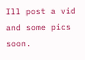Ill post a vid and some pics soon.